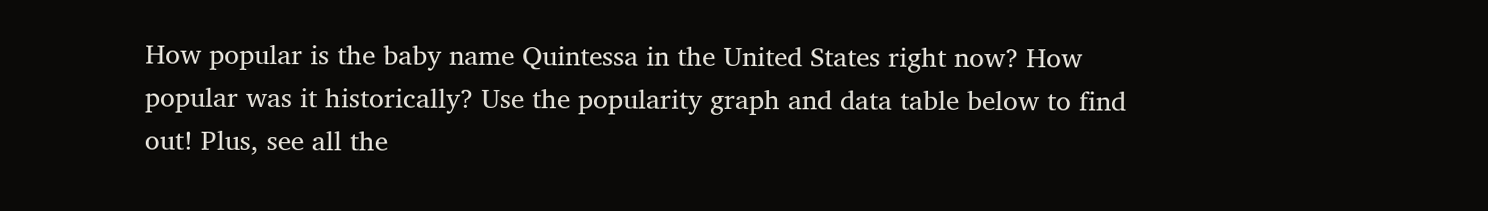How popular is the baby name Quintessa in the United States right now? How popular was it historically? Use the popularity graph and data table below to find out! Plus, see all the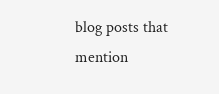blog posts that mention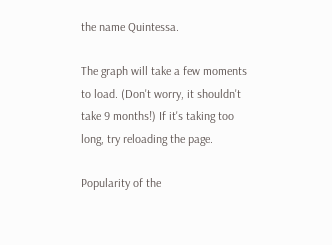the name Quintessa.

The graph will take a few moments to load. (Don't worry, it shouldn't take 9 months!) If it's taking too long, try reloading the page.

Popularity of the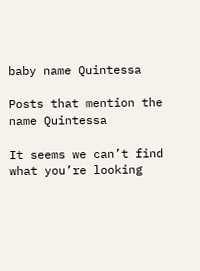baby name Quintessa

Posts that mention the name Quintessa

It seems we can’t find what you’re looking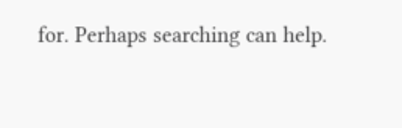for. Perhaps searching can help.